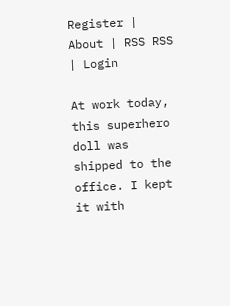Register | About | RSS RSS | Login

At work today, this superhero doll was shipped to the office. I kept it with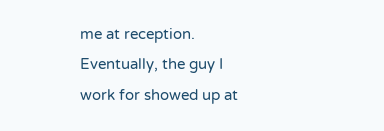me at reception. Eventually, the guy I work for showed up at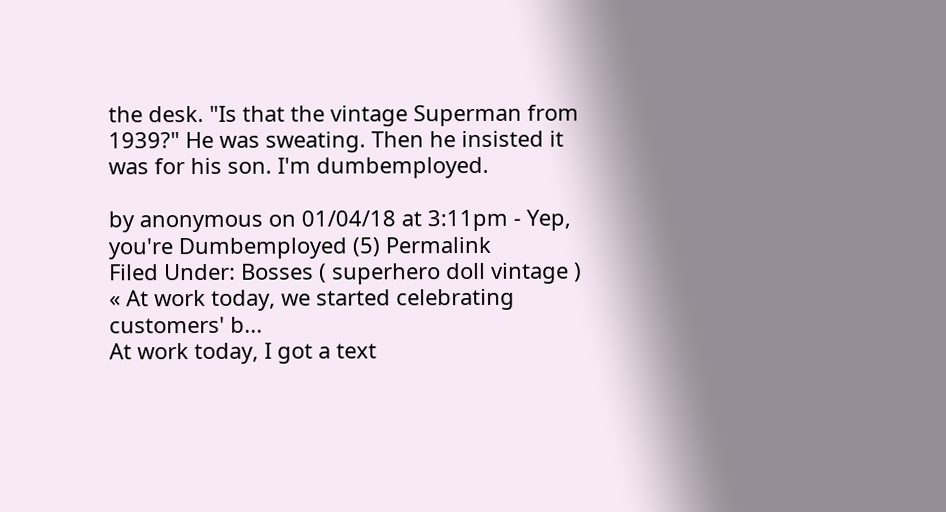the desk. "Is that the vintage Superman from 1939?" He was sweating. Then he insisted it was for his son. I'm dumbemployed.

by anonymous on 01/04/18 at 3:11pm - Yep, you're Dumbemployed (5) Permalink
Filed Under: Bosses ( superhero doll vintage )
« At work today, we started celebrating customers' b...
At work today, I got a text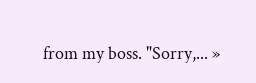from my boss. "Sorry,... »